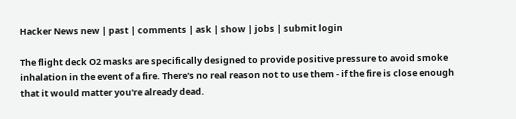Hacker News new | past | comments | ask | show | jobs | submit login

The flight deck O2 masks are specifically designed to provide positive pressure to avoid smoke inhalation in the event of a fire. There's no real reason not to use them - if the fire is close enough that it would matter you're already dead.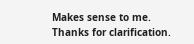Makes sense to me. Thanks for clarification.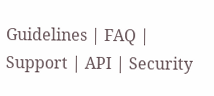Guidelines | FAQ | Support | API | Security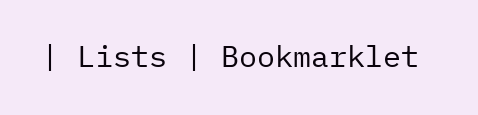| Lists | Bookmarklet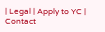| Legal | Apply to YC | Contact